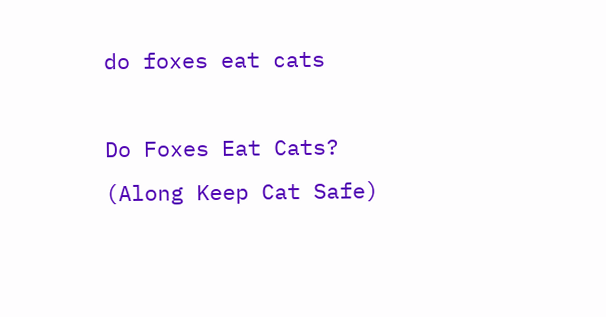do foxes eat cats

Do Foxes Eat Cats? (Along Keep Cat Safe)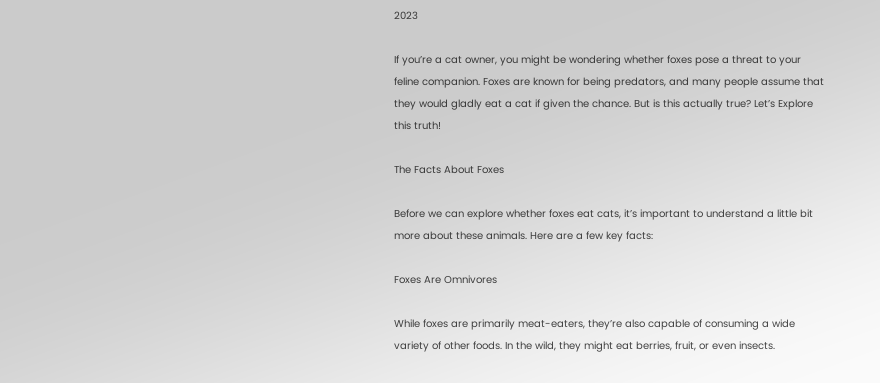2023

If you’re a cat owner, you might be wondering whether foxes pose a threat to your feline companion. Foxes are known for being predators, and many people assume that they would gladly eat a cat if given the chance. But is this actually true? Let’s Explore this truth!

The Facts About Foxes

Before we can explore whether foxes eat cats, it’s important to understand a little bit more about these animals. Here are a few key facts:

Foxes Are Omnivores

While foxes are primarily meat-eaters, they’re also capable of consuming a wide variety of other foods. In the wild, they might eat berries, fruit, or even insects.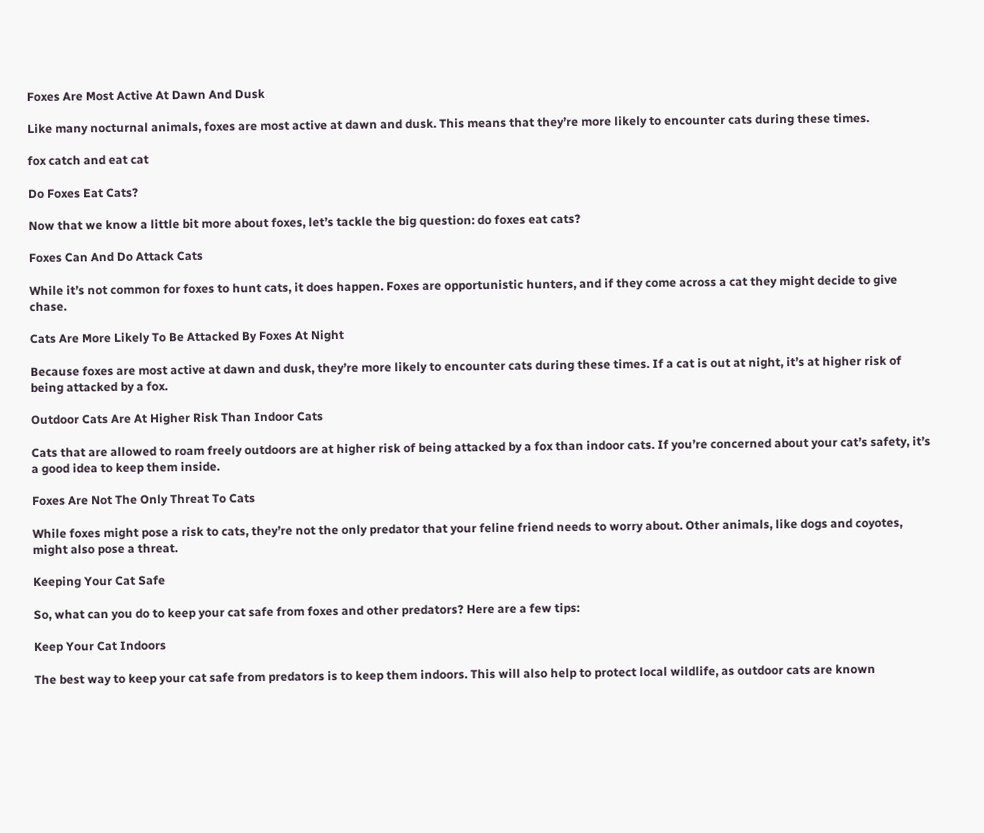Foxes Are Most Active At Dawn And Dusk

Like many nocturnal animals, foxes are most active at dawn and dusk. This means that they’re more likely to encounter cats during these times.

fox catch and eat cat

Do Foxes Eat Cats?

Now that we know a little bit more about foxes, let’s tackle the big question: do foxes eat cats?

Foxes Can And Do Attack Cats

While it’s not common for foxes to hunt cats, it does happen. Foxes are opportunistic hunters, and if they come across a cat they might decide to give chase.

Cats Are More Likely To Be Attacked By Foxes At Night

Because foxes are most active at dawn and dusk, they’re more likely to encounter cats during these times. If a cat is out at night, it’s at higher risk of being attacked by a fox.

Outdoor Cats Are At Higher Risk Than Indoor Cats

Cats that are allowed to roam freely outdoors are at higher risk of being attacked by a fox than indoor cats. If you’re concerned about your cat’s safety, it’s a good idea to keep them inside.

Foxes Are Not The Only Threat To Cats

While foxes might pose a risk to cats, they’re not the only predator that your feline friend needs to worry about. Other animals, like dogs and coyotes, might also pose a threat.

Keeping Your Cat Safe

So, what can you do to keep your cat safe from foxes and other predators? Here are a few tips:

Keep Your Cat Indoors

The best way to keep your cat safe from predators is to keep them indoors. This will also help to protect local wildlife, as outdoor cats are known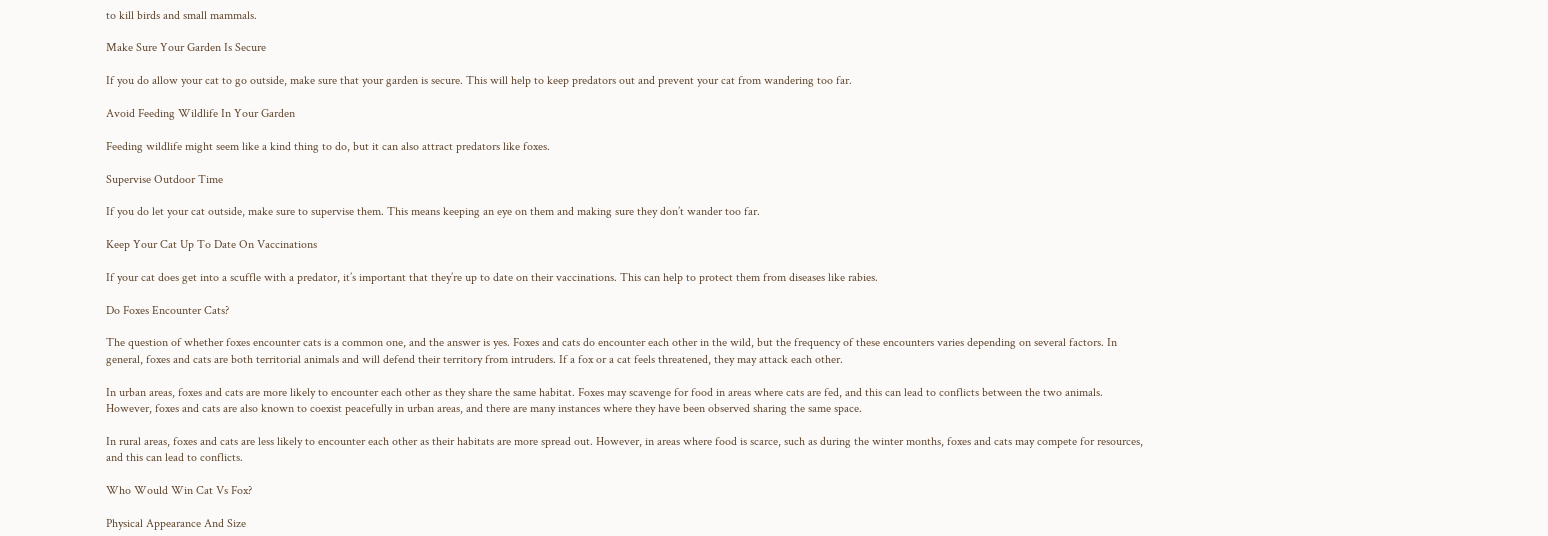to kill birds and small mammals.

Make Sure Your Garden Is Secure

If you do allow your cat to go outside, make sure that your garden is secure. This will help to keep predators out and prevent your cat from wandering too far.

Avoid Feeding Wildlife In Your Garden

Feeding wildlife might seem like a kind thing to do, but it can also attract predators like foxes.

Supervise Outdoor Time

If you do let your cat outside, make sure to supervise them. This means keeping an eye on them and making sure they don’t wander too far.

Keep Your Cat Up To Date On Vaccinations

If your cat does get into a scuffle with a predator, it’s important that they’re up to date on their vaccinations. This can help to protect them from diseases like rabies.

Do Foxes Encounter Cats?

The question of whether foxes encounter cats is a common one, and the answer is yes. Foxes and cats do encounter each other in the wild, but the frequency of these encounters varies depending on several factors. In general, foxes and cats are both territorial animals and will defend their territory from intruders. If a fox or a cat feels threatened, they may attack each other.

In urban areas, foxes and cats are more likely to encounter each other as they share the same habitat. Foxes may scavenge for food in areas where cats are fed, and this can lead to conflicts between the two animals. However, foxes and cats are also known to coexist peacefully in urban areas, and there are many instances where they have been observed sharing the same space.

In rural areas, foxes and cats are less likely to encounter each other as their habitats are more spread out. However, in areas where food is scarce, such as during the winter months, foxes and cats may compete for resources, and this can lead to conflicts.

Who Would Win Cat Vs Fox?

Physical Appearance And Size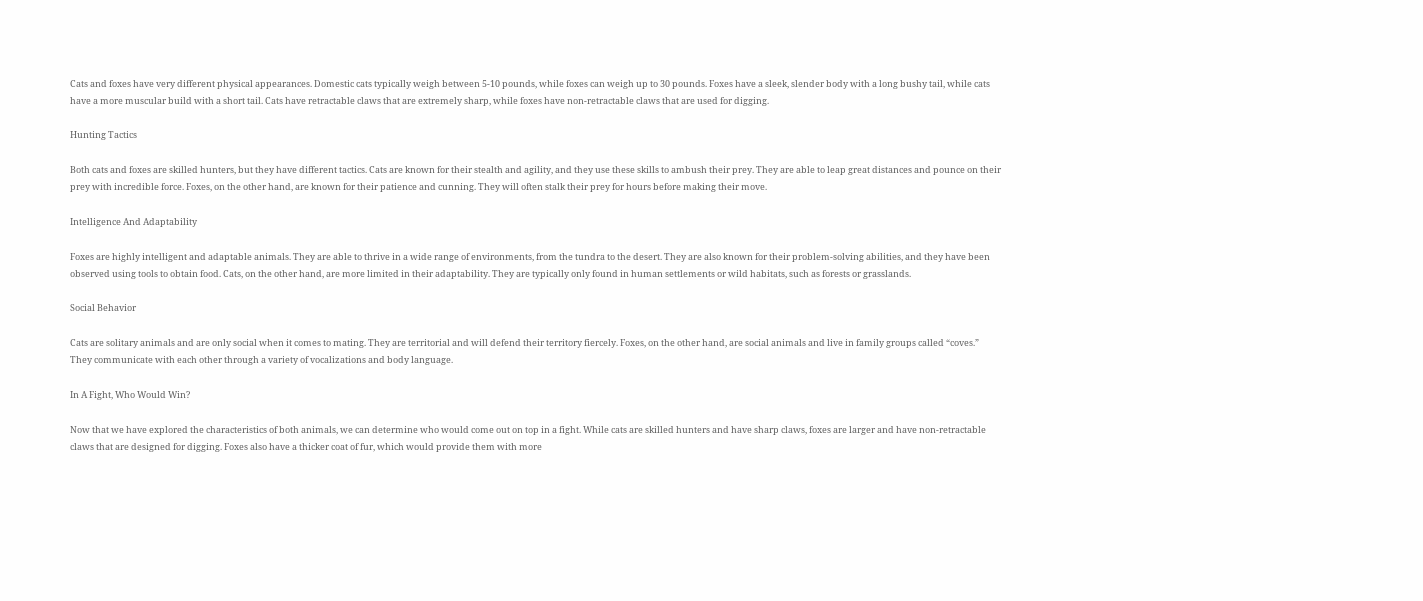Cats and foxes have very different physical appearances. Domestic cats typically weigh between 5-10 pounds, while foxes can weigh up to 30 pounds. Foxes have a sleek, slender body with a long bushy tail, while cats have a more muscular build with a short tail. Cats have retractable claws that are extremely sharp, while foxes have non-retractable claws that are used for digging.

Hunting Tactics

Both cats and foxes are skilled hunters, but they have different tactics. Cats are known for their stealth and agility, and they use these skills to ambush their prey. They are able to leap great distances and pounce on their prey with incredible force. Foxes, on the other hand, are known for their patience and cunning. They will often stalk their prey for hours before making their move.

Intelligence And Adaptability

Foxes are highly intelligent and adaptable animals. They are able to thrive in a wide range of environments, from the tundra to the desert. They are also known for their problem-solving abilities, and they have been observed using tools to obtain food. Cats, on the other hand, are more limited in their adaptability. They are typically only found in human settlements or wild habitats, such as forests or grasslands.

Social Behavior

Cats are solitary animals and are only social when it comes to mating. They are territorial and will defend their territory fiercely. Foxes, on the other hand, are social animals and live in family groups called “coves.” They communicate with each other through a variety of vocalizations and body language.

In A Fight, Who Would Win?

Now that we have explored the characteristics of both animals, we can determine who would come out on top in a fight. While cats are skilled hunters and have sharp claws, foxes are larger and have non-retractable claws that are designed for digging. Foxes also have a thicker coat of fur, which would provide them with more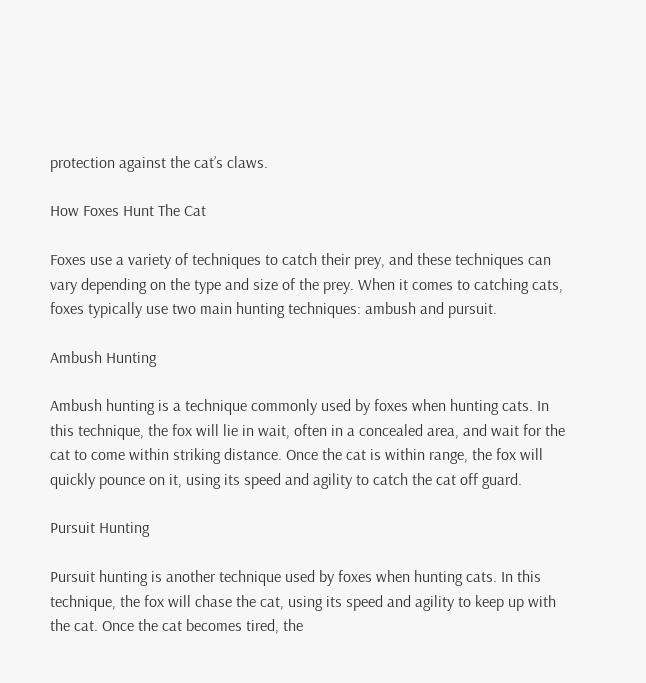protection against the cat’s claws.

How Foxes Hunt The Cat

Foxes use a variety of techniques to catch their prey, and these techniques can vary depending on the type and size of the prey. When it comes to catching cats, foxes typically use two main hunting techniques: ambush and pursuit.

Ambush Hunting

Ambush hunting is a technique commonly used by foxes when hunting cats. In this technique, the fox will lie in wait, often in a concealed area, and wait for the cat to come within striking distance. Once the cat is within range, the fox will quickly pounce on it, using its speed and agility to catch the cat off guard.

Pursuit Hunting

Pursuit hunting is another technique used by foxes when hunting cats. In this technique, the fox will chase the cat, using its speed and agility to keep up with the cat. Once the cat becomes tired, the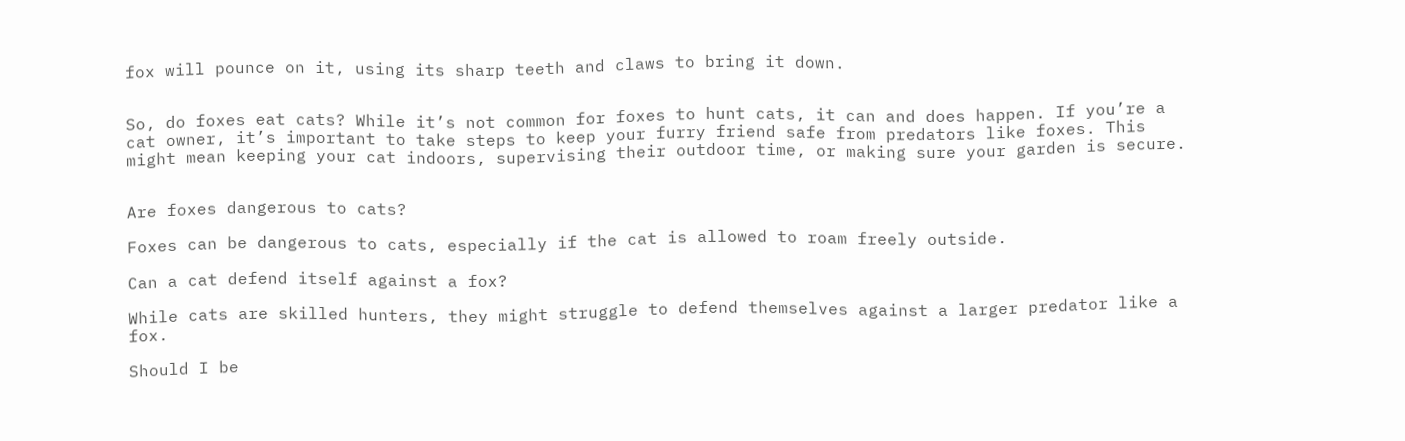fox will pounce on it, using its sharp teeth and claws to bring it down.


So, do foxes eat cats? While it’s not common for foxes to hunt cats, it can and does happen. If you’re a cat owner, it’s important to take steps to keep your furry friend safe from predators like foxes. This might mean keeping your cat indoors, supervising their outdoor time, or making sure your garden is secure.


Are foxes dangerous to cats?

Foxes can be dangerous to cats, especially if the cat is allowed to roam freely outside.

Can a cat defend itself against a fox?

While cats are skilled hunters, they might struggle to defend themselves against a larger predator like a fox.

Should I be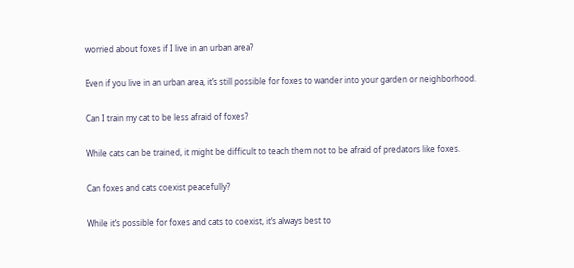worried about foxes if I live in an urban area?

Even if you live in an urban area, it’s still possible for foxes to wander into your garden or neighborhood.

Can I train my cat to be less afraid of foxes?

While cats can be trained, it might be difficult to teach them not to be afraid of predators like foxes.

Can foxes and cats coexist peacefully?

While it’s possible for foxes and cats to coexist, it’s always best to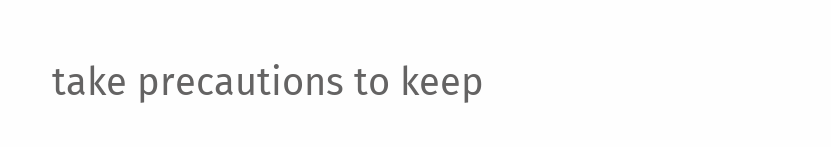take precautions to keep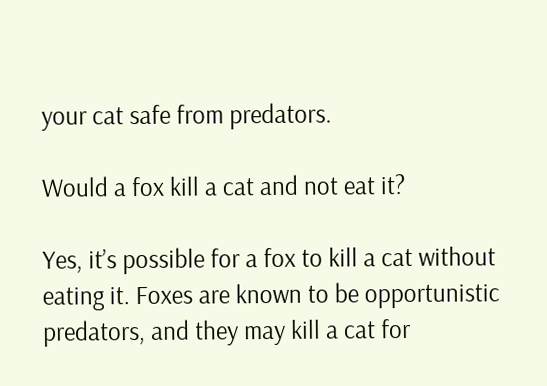your cat safe from predators.

Would a fox kill a cat and not eat it?

Yes, it’s possible for a fox to kill a cat without eating it. Foxes are known to be opportunistic predators, and they may kill a cat for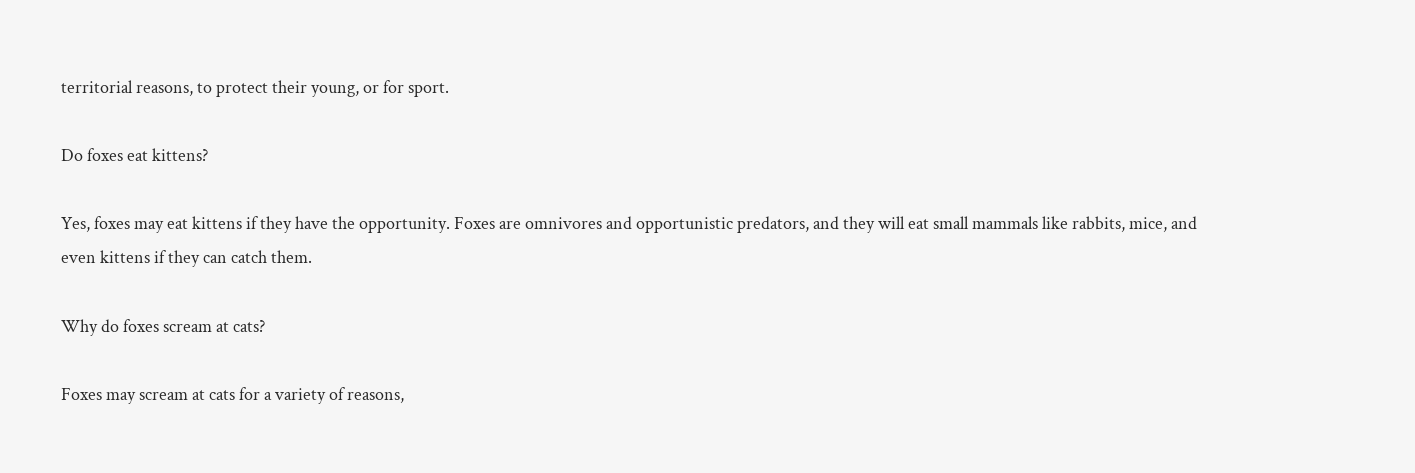territorial reasons, to protect their young, or for sport.

Do foxes eat kittens?

Yes, foxes may eat kittens if they have the opportunity. Foxes are omnivores and opportunistic predators, and they will eat small mammals like rabbits, mice, and even kittens if they can catch them.

Why do foxes scream at cats?

Foxes may scream at cats for a variety of reasons,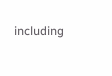including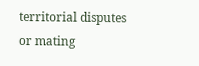territorial disputes or mating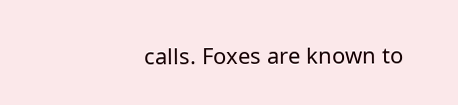calls. Foxes are known to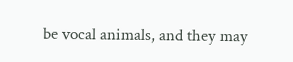be vocal animals, and they may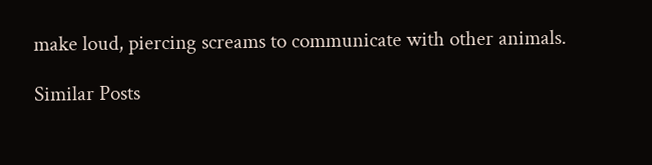make loud, piercing screams to communicate with other animals.

Similar Posts